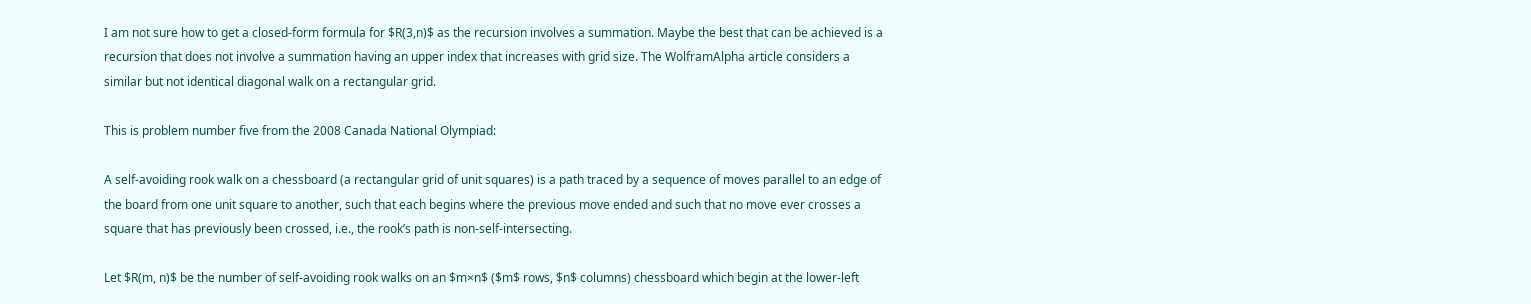I am not sure how to get a closed-form formula for $R(3,n)$ as the recursion involves a summation. Maybe the best that can be achieved is a recursion that does not involve a summation having an upper index that increases with grid size. The WolframAlpha article considers a similar but not identical diagonal walk on a rectangular grid.

This is problem number five from the 2008 Canada National Olympiad:

A self-avoiding rook walk on a chessboard (a rectangular grid of unit squares) is a path traced by a sequence of moves parallel to an edge of the board from one unit square to another, such that each begins where the previous move ended and such that no move ever crosses a square that has previously been crossed, i.e., the rook’s path is non-self-intersecting.

Let $R(m, n)$ be the number of self-avoiding rook walks on an $m×n$ ($m$ rows, $n$ columns) chessboard which begin at the lower-left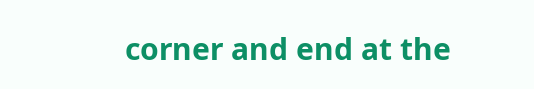corner and end at the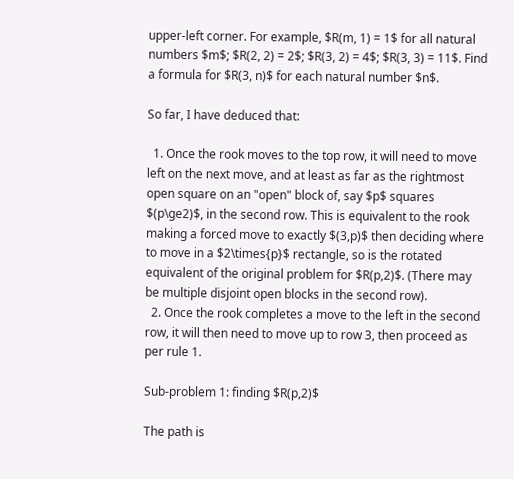upper-left corner. For example, $R(m, 1) = 1$ for all natural numbers $m$; $R(2, 2) = 2$; $R(3, 2) = 4$; $R(3, 3) = 11$. Find a formula for $R(3, n)$ for each natural number $n$.

So far, I have deduced that:

  1. Once the rook moves to the top row, it will need to move left on the next move, and at least as far as the rightmost open square on an "open" block of, say $p$ squares $(p\ge2)$, in the second row. This is equivalent to the rook making a forced move to exactly $(3,p)$ then deciding where to move in a $2\times{p}$ rectangle, so is the rotated equivalent of the original problem for $R(p,2)$. (There may be multiple disjoint open blocks in the second row).
  2. Once the rook completes a move to the left in the second row, it will then need to move up to row 3, then proceed as per rule 1.

Sub-problem 1: finding $R(p,2)$

The path is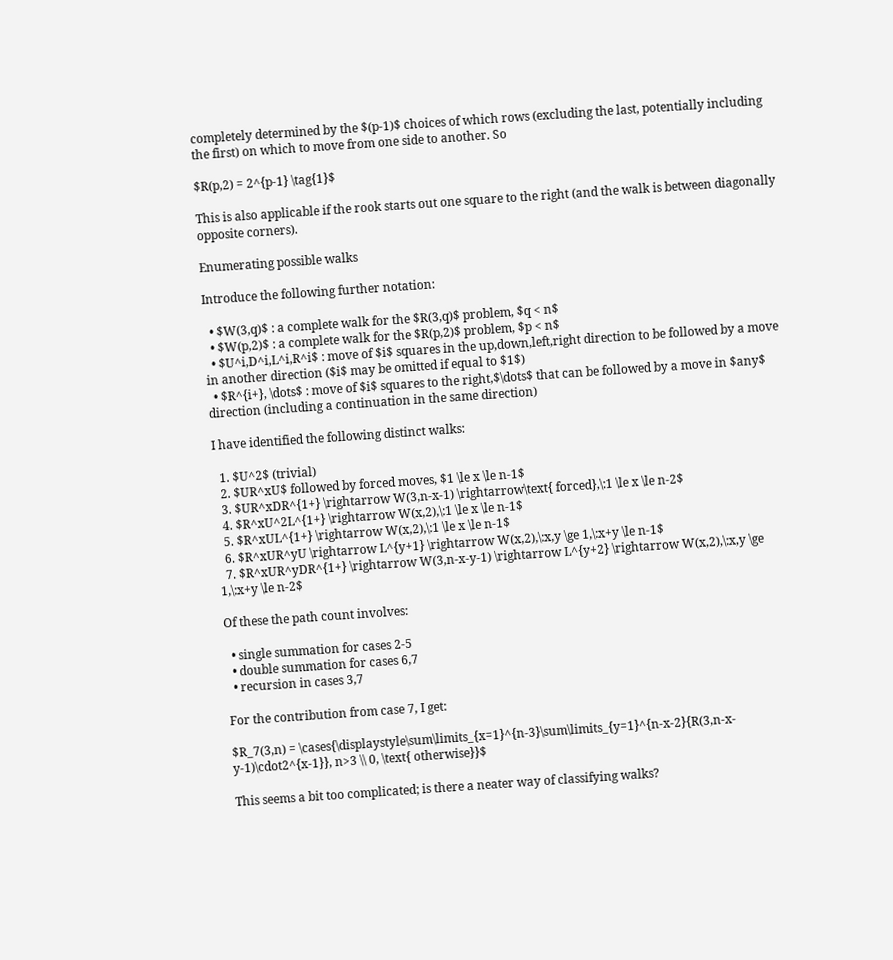completely determined by the $(p-1)$ choices of which rows (excluding the last, potentially including the first) on which to move from one side to another. So

$R(p,2) = 2^{p-1} \tag{1}$

This is also applicable if the rook starts out one square to the right (and the walk is between diagonally opposite corners).

Enumerating possible walks

Introduce the following further notation:

  • $W(3,q)$ : a complete walk for the $R(3,q)$ problem, $q < n$
  • $W(p,2)$ : a complete walk for the $R(p,2)$ problem, $p < n$
  • $U^i,D^i,L^i,R^i$ : move of $i$ squares in the up,down,left,right direction to be followed by a move in another direction ($i$ may be omitted if equal to $1$)
  • $R^{i+}, \dots$ : move of $i$ squares to the right,$\dots$ that can be followed by a move in $any$ direction (including a continuation in the same direction)

I have identified the following distinct walks:

  1. $U^2$ (trivial)
  2. $UR^xU$ followed by forced moves, $1 \le x \le n-1$
  3. $UR^xDR^{1+} \rightarrow W(3,n-x-1) \rightarrow\text{ forced},\:1 \le x \le n-2$
  4. $R^xU^2L^{1+} \rightarrow W(x,2),\:1 \le x \le n-1$
  5. $R^xUL^{1+} \rightarrow W(x,2),\:1 \le x \le n-1$
  6. $R^xUR^yU \rightarrow L^{y+1} \rightarrow W(x,2),\:x,y \ge 1,\:x+y \le n-1$
  7. $R^xUR^yDR^{1+} \rightarrow W(3,n-x-y-1) \rightarrow L^{y+2} \rightarrow W(x,2),\:x,y \ge 1,\:x+y \le n-2$

Of these the path count involves:

  • single summation for cases 2-5
  • double summation for cases 6,7
  • recursion in cases 3,7

For the contribution from case 7, I get:

$R_7(3,n) = \cases{\displaystyle\sum\limits_{x=1}^{n-3}\sum\limits_{y=1}^{n-x-2}{R(3,n-x-y-1)\cdot2^{x-1}}, n>3 \\ 0, \text{ otherwise}}$

This seems a bit too complicated; is there a neater way of classifying walks?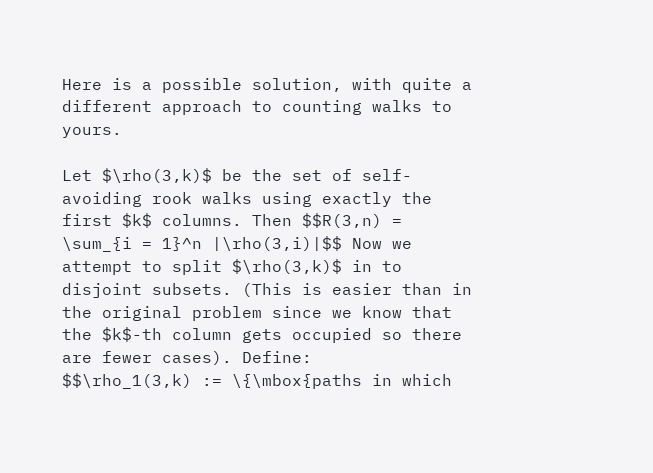Here is a possible solution, with quite a different approach to counting walks to yours.

Let $\rho(3,k)$ be the set of self-avoiding rook walks using exactly the first $k$ columns. Then $$R(3,n) = \sum_{i = 1}^n |\rho(3,i)|$$ Now we attempt to split $\rho(3,k)$ in to disjoint subsets. (This is easier than in the original problem since we know that the $k$-th column gets occupied so there are fewer cases). Define:
$$\rho_1(3,k) := \{\mbox{paths in which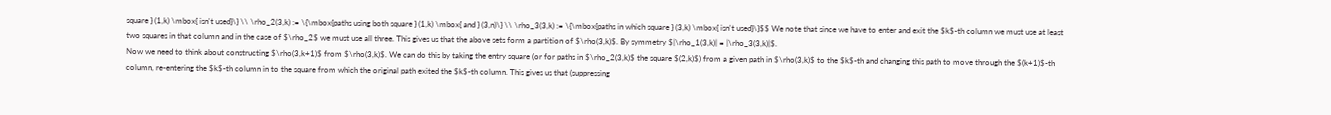square } (1,k) \mbox{ isn't used}\} \\ \rho_2(3,k) := \{\mbox{paths using both square } (1,k) \mbox{ and } (3,n)\} \\ \rho_3(3,k) := \{\mbox{paths in which square } (3,k) \mbox{ isn't used}\}$$ We note that since we have to enter and exit the $k$-th column we must use at least two squares in that column and in the case of $\rho_2$ we must use all three. This gives us that the above sets form a partition of $\rho(3,k)$. By symmetry $|\rho_1(3,k)| = |\rho_3(3,k)|$.
Now we need to think about constructing $\rho(3,k+1)$ from $\rho(3,k)$. We can do this by taking the entry square (or for paths in $\rho_2(3,k)$ the square $(2,k)$) from a given path in $\rho(3,k)$ to the $k$-th and changing this path to move through the $(k+1)$-th column, re-entering the $k$-th column in to the square from which the original path exited the $k$-th column. This gives us that (suppressing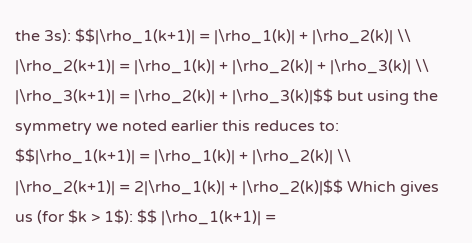the 3s): $$|\rho_1(k+1)| = |\rho_1(k)| + |\rho_2(k)| \\ |\rho_2(k+1)| = |\rho_1(k)| + |\rho_2(k)| + |\rho_3(k)| \\ |\rho_3(k+1)| = |\rho_2(k)| + |\rho_3(k)|$$ but using the symmetry we noted earlier this reduces to: $$|\rho_1(k+1)| = |\rho_1(k)| + |\rho_2(k)| \\ |\rho_2(k+1)| = 2|\rho_1(k)| + |\rho_2(k)|$$ Which gives us (for $k > 1$): $$ |\rho_1(k+1)| =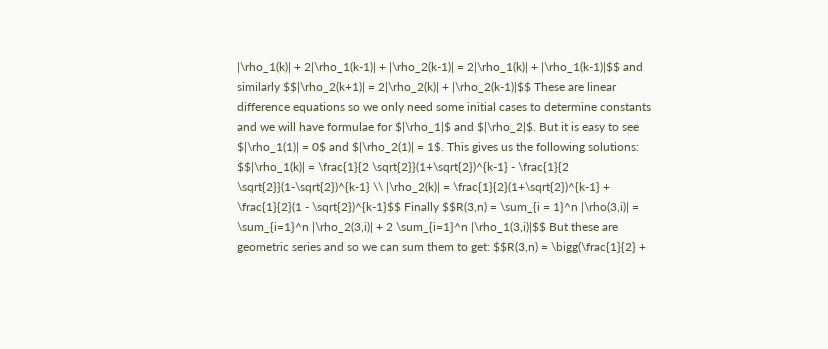|\rho_1(k)| + 2|\rho_1(k-1)| + |\rho_2(k-1)| = 2|\rho_1(k)| + |\rho_1(k-1)|$$ and similarly $$|\rho_2(k+1)| = 2|\rho_2(k)| + |\rho_2(k-1)|$$ These are linear difference equations so we only need some initial cases to determine constants and we will have formulae for $|\rho_1|$ and $|\rho_2|$. But it is easy to see $|\rho_1(1)| = 0$ and $|\rho_2(1)| = 1$. This gives us the following solutions: $$|\rho_1(k)| = \frac{1}{2 \sqrt{2}}(1+\sqrt{2})^{k-1} - \frac{1}{2 \sqrt{2}}(1-\sqrt{2})^{k-1} \\ |\rho_2(k)| = \frac{1}{2}(1+\sqrt{2})^{k-1} + \frac{1}{2}(1 - \sqrt{2})^{k-1}$$ Finally $$R(3,n) = \sum_{i = 1}^n |\rho(3,i)| = \sum_{i=1}^n |\rho_2(3,i)| + 2 \sum_{i=1}^n |\rho_1(3,i)|$$ But these are geometric series and so we can sum them to get: $$R(3,n) = \bigg(\frac{1}{2} +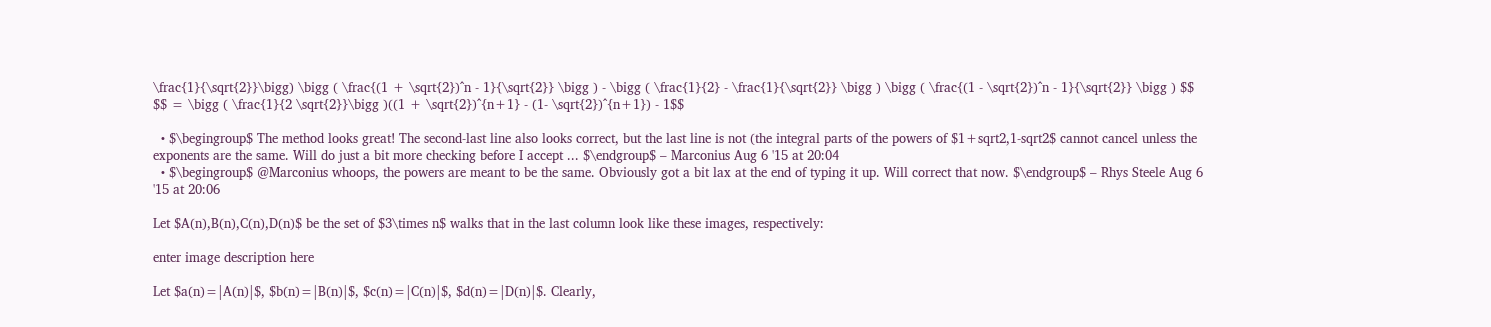\frac{1}{\sqrt{2}}\bigg) \bigg ( \frac{(1 + \sqrt{2})^n - 1}{\sqrt{2}} \bigg ) - \bigg ( \frac{1}{2} - \frac{1}{\sqrt{2}} \bigg ) \bigg ( \frac{(1 - \sqrt{2})^n - 1}{\sqrt{2}} \bigg ) $$ $$ = \bigg ( \frac{1}{2 \sqrt{2}}\bigg )((1 + \sqrt{2})^{n+1} - (1- \sqrt{2})^{n+1}) - 1$$

  • $\begingroup$ The method looks great! The second-last line also looks correct, but the last line is not (the integral parts of the powers of $1+sqrt2,1-sqrt2$ cannot cancel unless the exponents are the same. Will do just a bit more checking before I accept ... $\endgroup$ – Marconius Aug 6 '15 at 20:04
  • $\begingroup$ @Marconius whoops, the powers are meant to be the same. Obviously got a bit lax at the end of typing it up. Will correct that now. $\endgroup$ – Rhys Steele Aug 6 '15 at 20:06

Let $A(n),B(n),C(n),D(n)$ be the set of $3\times n$ walks that in the last column look like these images, respectively:

enter image description here

Let $a(n)=|A(n)|$, $b(n)=|B(n)|$, $c(n)=|C(n)|$, $d(n)=|D(n)|$. Clearly,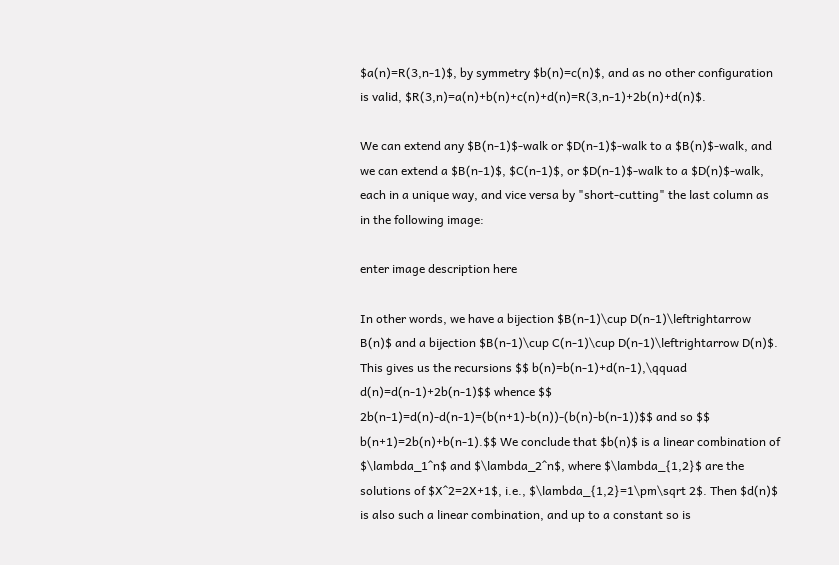$a(n)=R(3,n-1)$, by symmetry $b(n)=c(n)$, and as no other configuration is valid, $R(3,n)=a(n)+b(n)+c(n)+d(n)=R(3,n-1)+2b(n)+d(n)$.

We can extend any $B(n-1)$-walk or $D(n-1)$-walk to a $B(n)$-walk, and we can extend a $B(n-1)$, $C(n-1)$, or $D(n-1)$-walk to a $D(n)$-walk, each in a unique way, and vice versa by "short-cutting" the last column as in the following image:

enter image description here

In other words, we have a bijection $B(n-1)\cup D(n-1)\leftrightarrow B(n)$ and a bijection $B(n-1)\cup C(n-1)\cup D(n-1)\leftrightarrow D(n)$. This gives us the recursions $$ b(n)=b(n-1)+d(n-1),\qquad d(n)=d(n-1)+2b(n-1)$$ whence $$ 2b(n-1)=d(n)-d(n-1)=(b(n+1)-b(n))-(b(n)-b(n-1))$$ and so $$ b(n+1)=2b(n)+b(n-1).$$ We conclude that $b(n)$ is a linear combination of $\lambda_1^n$ and $\lambda_2^n$, where $\lambda_{1,2}$ are the solutions of $X^2=2X+1$, i.e., $\lambda_{1,2}=1\pm\sqrt 2$. Then $d(n)$ is also such a linear combination, and up to a constant so is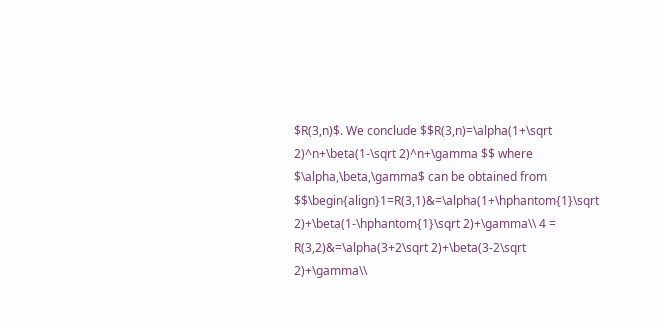$R(3,n)$. We conclude $$R(3,n)=\alpha(1+\sqrt 2)^n+\beta(1-\sqrt 2)^n+\gamma $$ where $\alpha,\beta,\gamma$ can be obtained from $$\begin{align}1=R(3,1)&=\alpha(1+\hphantom{1}\sqrt 2)+\beta(1-\hphantom{1}\sqrt 2)+\gamma\\ 4 = R(3,2)&=\alpha(3+2\sqrt 2)+\beta(3-2\sqrt 2)+\gamma\\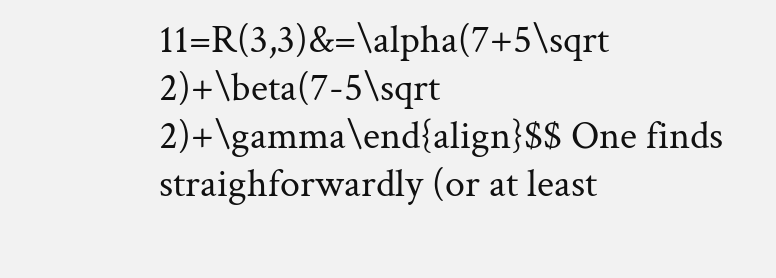11=R(3,3)&=\alpha(7+5\sqrt 2)+\beta(7-5\sqrt 2)+\gamma\end{align}$$ One finds straighforwardly (or at least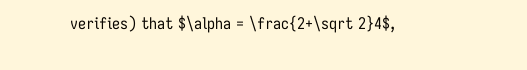verifies) that $\alpha = \frac{2+\sqrt 2}4$,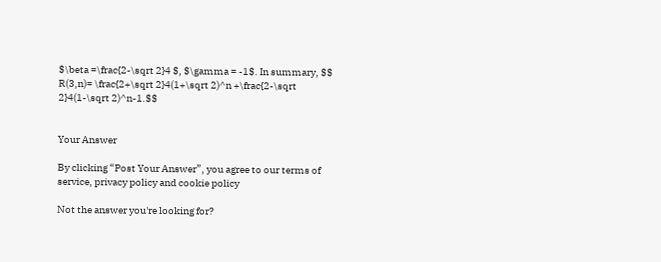$\beta =\frac{2-\sqrt 2}4 $, $\gamma = -1$. In summary, $$ R(3,n)= \frac{2+\sqrt 2}4(1+\sqrt 2)^n +\frac{2-\sqrt 2}4(1-\sqrt 2)^n-1.$$


Your Answer

By clicking “Post Your Answer”, you agree to our terms of service, privacy policy and cookie policy

Not the answer you're looking for?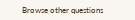Browse other questions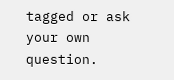tagged or ask your own question.